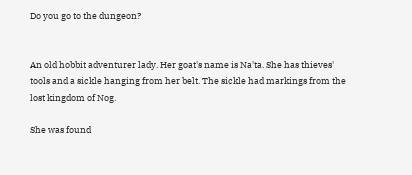Do you go to the dungeon?


An old hobbit adventurer lady. Her goat's name is Na'ta. She has thieves' tools and a sickle hanging from her belt. The sickle had markings from the lost kingdom of Nog.

She was found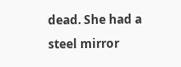dead. She had a steel mirror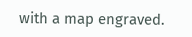with a map engraved.